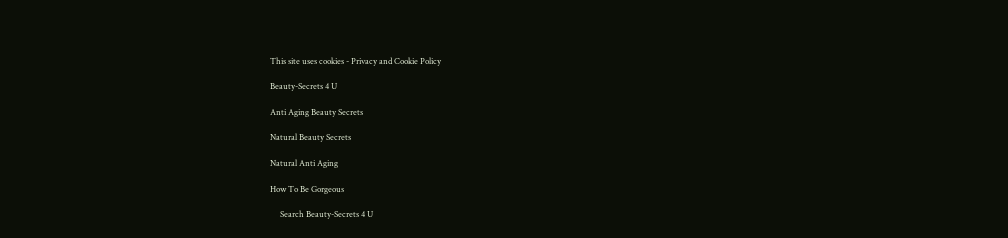This site uses cookies - Privacy and Cookie Policy

Beauty-Secrets 4 U

Anti Aging Beauty Secrets

Natural Beauty Secrets

Natural Anti Aging

How To Be Gorgeous

     Search Beauty-Secrets 4 U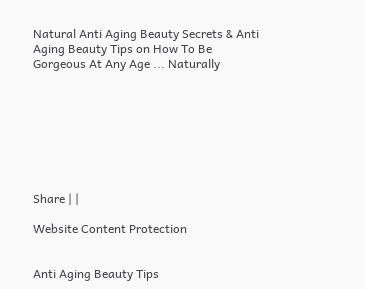Natural Anti Aging Beauty Secrets & Anti Aging Beauty Tips on How To Be Gorgeous At Any Age ... Naturally








Share | |

Website Content Protection


Anti Aging Beauty Tips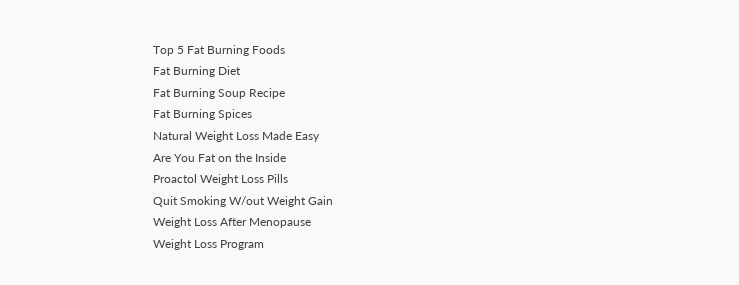Top 5 Fat Burning Foods
Fat Burning Diet
Fat Burning Soup Recipe
Fat Burning Spices
Natural Weight Loss Made Easy
Are You Fat on the Inside
Proactol Weight Loss Pills
Quit Smoking W/out Weight Gain
Weight Loss After Menopause
Weight Loss Program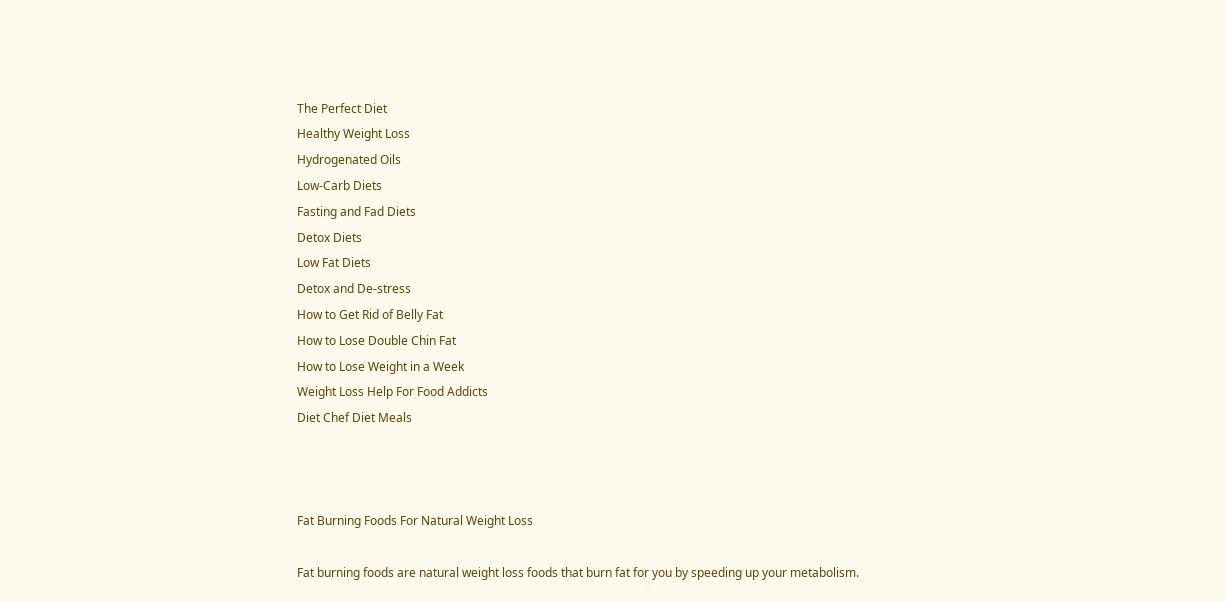The Perfect Diet
Healthy Weight Loss
Hydrogenated Oils
Low-Carb Diets
Fasting and Fad Diets
Detox Diets
Low Fat Diets
Detox and De-stress
How to Get Rid of Belly Fat
How to Lose Double Chin Fat
How to Lose Weight in a Week
Weight Loss Help For Food Addicts
Diet Chef Diet Meals



Fat Burning Foods For Natural Weight Loss

Fat burning foods are natural weight loss foods that burn fat for you by speeding up your metabolism.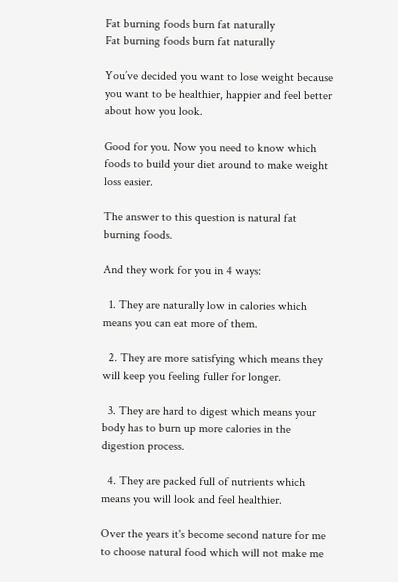Fat burning foods burn fat naturally
Fat burning foods burn fat naturally

You’ve decided you want to lose weight because you want to be healthier, happier and feel better about how you look.

Good for you. Now you need to know which foods to build your diet around to make weight loss easier.

The answer to this question is natural fat burning foods.

And they work for you in 4 ways:

  1. They are naturally low in calories which means you can eat more of them.

  2. They are more satisfying which means they will keep you feeling fuller for longer.

  3. They are hard to digest which means your body has to burn up more calories in the digestion process.

  4. They are packed full of nutrients which means you will look and feel healthier.

Over the years it's become second nature for me to choose natural food which will not make me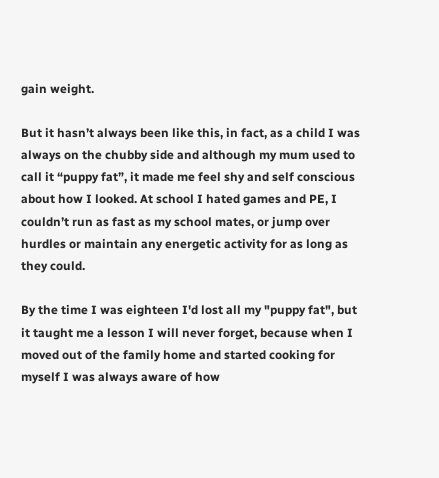gain weight.

But it hasn’t always been like this, in fact, as a child I was always on the chubby side and although my mum used to call it “puppy fat”, it made me feel shy and self conscious about how I looked. At school I hated games and PE, I couldn’t run as fast as my school mates, or jump over hurdles or maintain any energetic activity for as long as they could.

By the time I was eighteen I'd lost all my "puppy fat", but it taught me a lesson I will never forget, because when I moved out of the family home and started cooking for myself I was always aware of how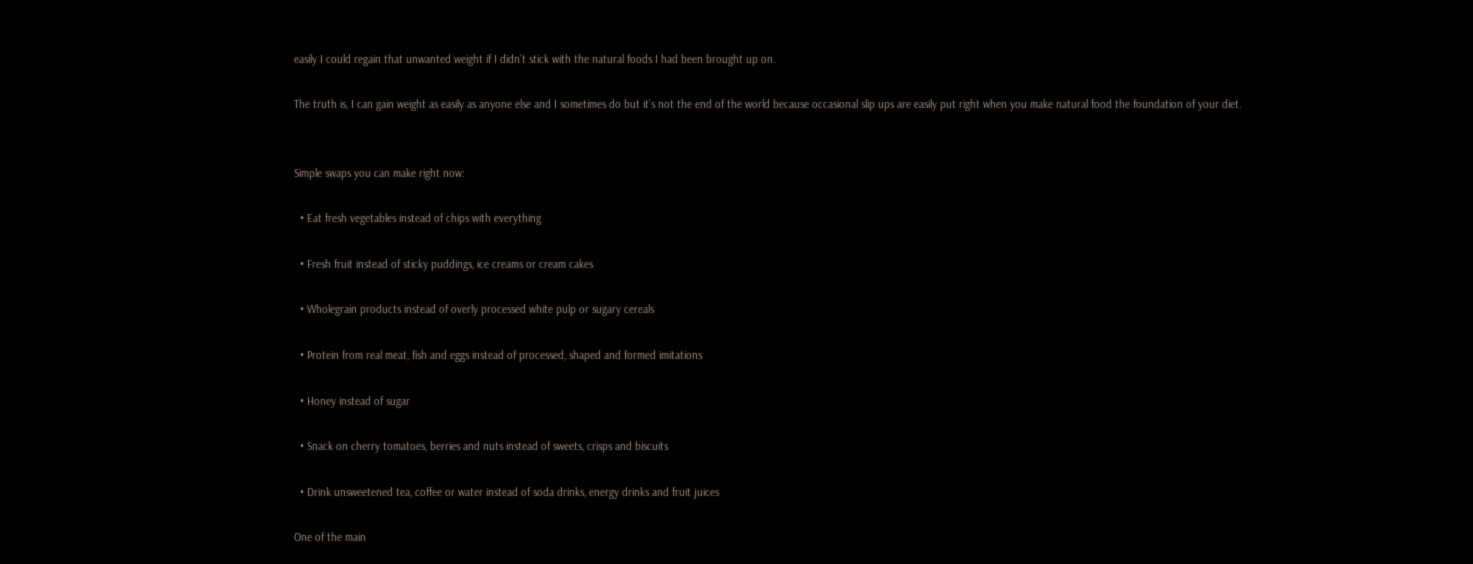easily I could regain that unwanted weight if I didn't stick with the natural foods I had been brought up on.

The truth is, I can gain weight as easily as anyone else and I sometimes do but it’s not the end of the world because occasional slip ups are easily put right when you make natural food the foundation of your diet.


Simple swaps you can make right now:

  • Eat fresh vegetables instead of chips with everything

  • Fresh fruit instead of sticky puddings, ice creams or cream cakes

  • Wholegrain products instead of overly processed white pulp or sugary cereals

  • Protein from real meat, fish and eggs instead of processed, shaped and formed imitations

  • Honey instead of sugar

  • Snack on cherry tomatoes, berries and nuts instead of sweets, crisps and biscuits

  • Drink unsweetened tea, coffee or water instead of soda drinks, energy drinks and fruit juices

One of the main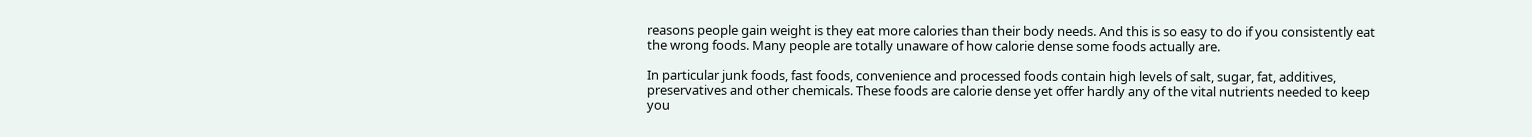reasons people gain weight is they eat more calories than their body needs. And this is so easy to do if you consistently eat the wrong foods. Many people are totally unaware of how calorie dense some foods actually are.

In particular junk foods, fast foods, convenience and processed foods contain high levels of salt, sugar, fat, additives, preservatives and other chemicals. These foods are calorie dense yet offer hardly any of the vital nutrients needed to keep you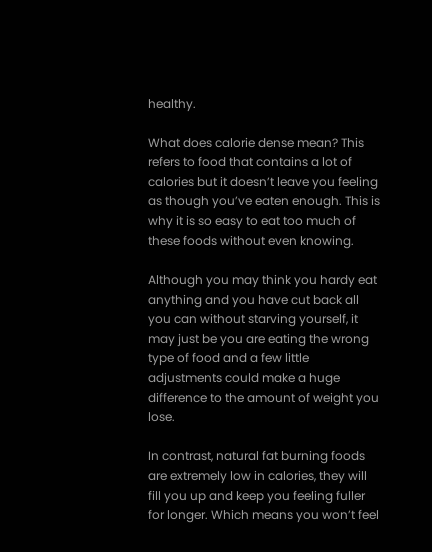healthy.

What does calorie dense mean? This refers to food that contains a lot of calories but it doesn’t leave you feeling as though you’ve eaten enough. This is why it is so easy to eat too much of these foods without even knowing.

Although you may think you hardy eat anything and you have cut back all you can without starving yourself, it may just be you are eating the wrong type of food and a few little adjustments could make a huge difference to the amount of weight you lose.

In contrast, natural fat burning foods are extremely low in calories, they will fill you up and keep you feeling fuller for longer. Which means you won’t feel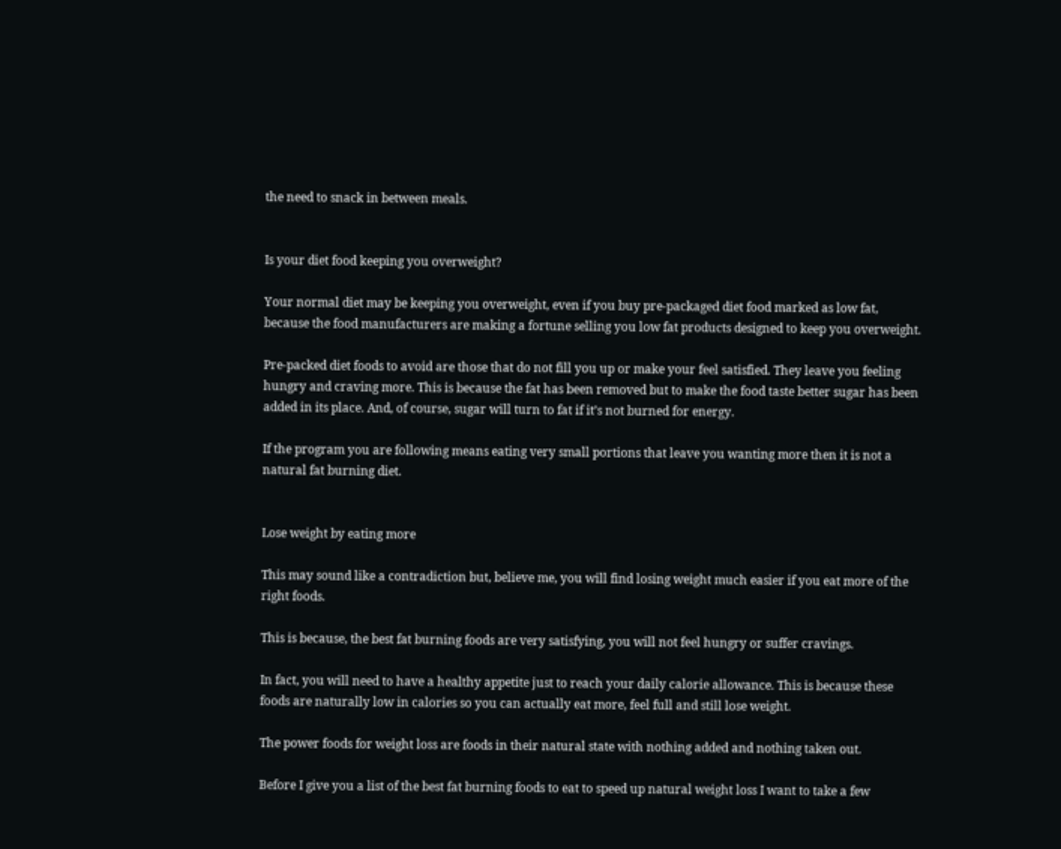the need to snack in between meals.


Is your diet food keeping you overweight?

Your normal diet may be keeping you overweight, even if you buy pre-packaged diet food marked as low fat, because the food manufacturers are making a fortune selling you low fat products designed to keep you overweight.

Pre-packed diet foods to avoid are those that do not fill you up or make your feel satisfied. They leave you feeling hungry and craving more. This is because the fat has been removed but to make the food taste better sugar has been added in its place. And, of course, sugar will turn to fat if it’s not burned for energy.

If the program you are following means eating very small portions that leave you wanting more then it is not a natural fat burning diet.


Lose weight by eating more

This may sound like a contradiction but, believe me, you will find losing weight much easier if you eat more of the right foods.

This is because, the best fat burning foods are very satisfying, you will not feel hungry or suffer cravings.

In fact, you will need to have a healthy appetite just to reach your daily calorie allowance. This is because these foods are naturally low in calories so you can actually eat more, feel full and still lose weight.

The power foods for weight loss are foods in their natural state with nothing added and nothing taken out.

Before I give you a list of the best fat burning foods to eat to speed up natural weight loss I want to take a few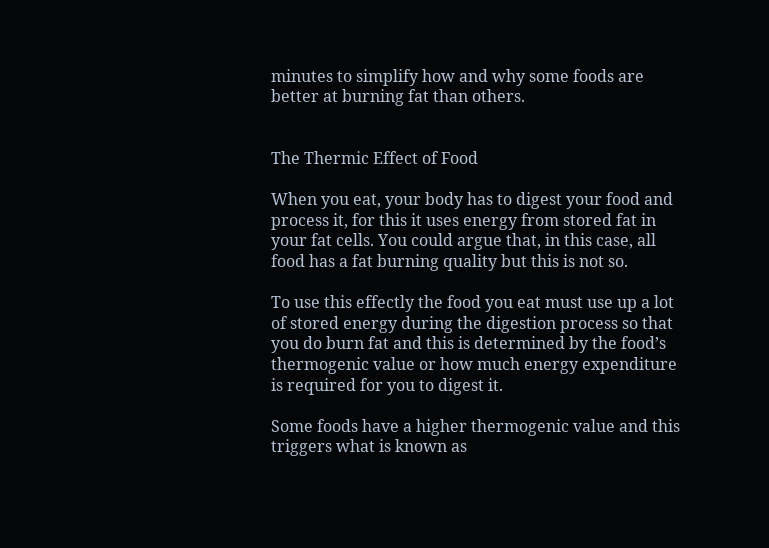minutes to simplify how and why some foods are better at burning fat than others.


The Thermic Effect of Food

When you eat, your body has to digest your food and process it, for this it uses energy from stored fat in your fat cells. You could argue that, in this case, all food has a fat burning quality but this is not so.

To use this effectly the food you eat must use up a lot of stored energy during the digestion process so that you do burn fat and this is determined by the food’s thermogenic value or how much energy expenditure is required for you to digest it.

Some foods have a higher thermogenic value and this triggers what is known as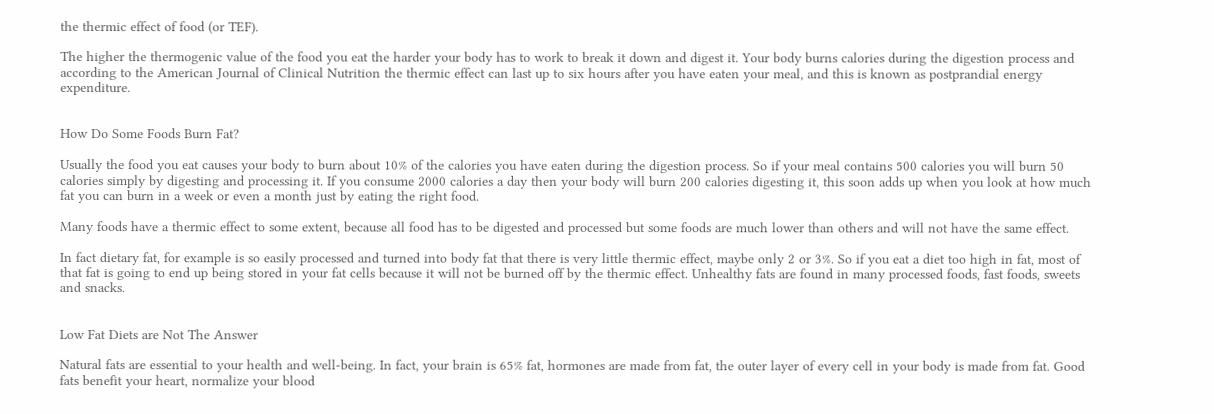the thermic effect of food (or TEF).

The higher the thermogenic value of the food you eat the harder your body has to work to break it down and digest it. Your body burns calories during the digestion process and according to the American Journal of Clinical Nutrition the thermic effect can last up to six hours after you have eaten your meal, and this is known as postprandial energy expenditure.


How Do Some Foods Burn Fat?

Usually the food you eat causes your body to burn about 10% of the calories you have eaten during the digestion process. So if your meal contains 500 calories you will burn 50 calories simply by digesting and processing it. If you consume 2000 calories a day then your body will burn 200 calories digesting it, this soon adds up when you look at how much fat you can burn in a week or even a month just by eating the right food.

Many foods have a thermic effect to some extent, because all food has to be digested and processed but some foods are much lower than others and will not have the same effect.

In fact dietary fat, for example is so easily processed and turned into body fat that there is very little thermic effect, maybe only 2 or 3%. So if you eat a diet too high in fat, most of that fat is going to end up being stored in your fat cells because it will not be burned off by the thermic effect. Unhealthy fats are found in many processed foods, fast foods, sweets and snacks.


Low Fat Diets are Not The Answer

Natural fats are essential to your health and well-being. In fact, your brain is 65% fat, hormones are made from fat, the outer layer of every cell in your body is made from fat. Good fats benefit your heart, normalize your blood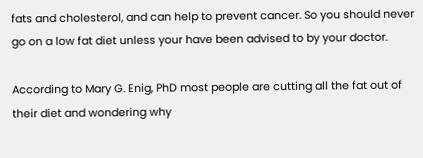fats and cholesterol, and can help to prevent cancer. So you should never go on a low fat diet unless your have been advised to by your doctor.

According to Mary G. Enig, PhD most people are cutting all the fat out of their diet and wondering why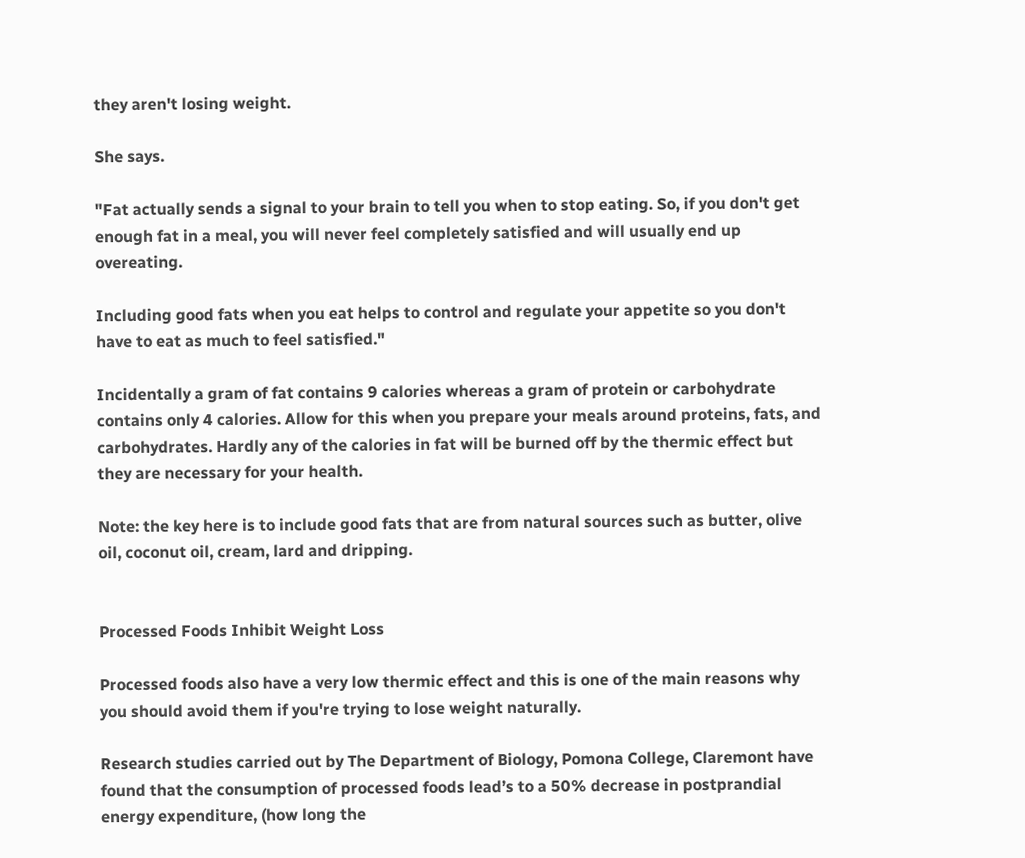they aren't losing weight.

She says.

"Fat actually sends a signal to your brain to tell you when to stop eating. So, if you don't get enough fat in a meal, you will never feel completely satisfied and will usually end up overeating.

Including good fats when you eat helps to control and regulate your appetite so you don't have to eat as much to feel satisfied."

Incidentally a gram of fat contains 9 calories whereas a gram of protein or carbohydrate contains only 4 calories. Allow for this when you prepare your meals around proteins, fats, and carbohydrates. Hardly any of the calories in fat will be burned off by the thermic effect but they are necessary for your health.

Note: the key here is to include good fats that are from natural sources such as butter, olive oil, coconut oil, cream, lard and dripping.


Processed Foods Inhibit Weight Loss

Processed foods also have a very low thermic effect and this is one of the main reasons why you should avoid them if you're trying to lose weight naturally.

Research studies carried out by The Department of Biology, Pomona College, Claremont have found that the consumption of processed foods lead’s to a 50% decrease in postprandial energy expenditure, (how long the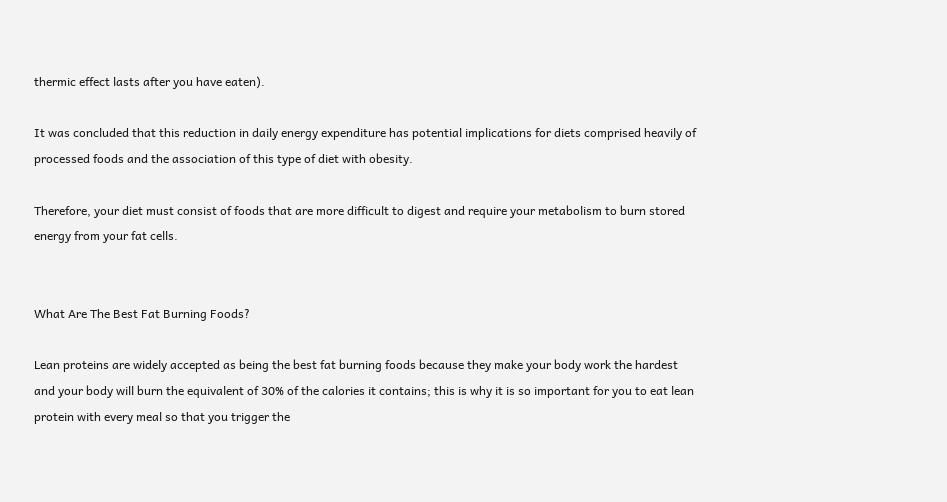thermic effect lasts after you have eaten).

It was concluded that this reduction in daily energy expenditure has potential implications for diets comprised heavily of processed foods and the association of this type of diet with obesity.

Therefore, your diet must consist of foods that are more difficult to digest and require your metabolism to burn stored energy from your fat cells.


What Are The Best Fat Burning Foods?

Lean proteins are widely accepted as being the best fat burning foods because they make your body work the hardest and your body will burn the equivalent of 30% of the calories it contains; this is why it is so important for you to eat lean protein with every meal so that you trigger the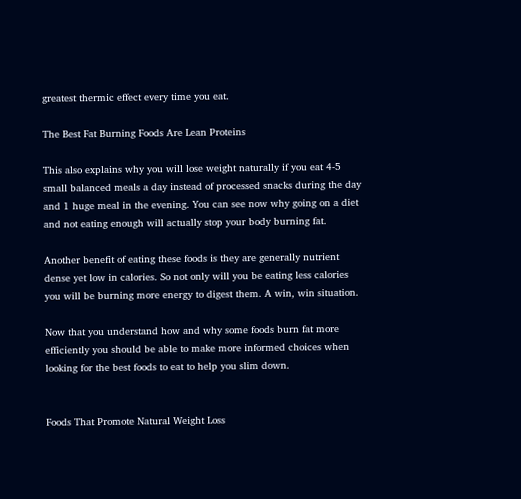greatest thermic effect every time you eat.

The Best Fat Burning Foods Are Lean Proteins

This also explains why you will lose weight naturally if you eat 4-5 small balanced meals a day instead of processed snacks during the day and 1 huge meal in the evening. You can see now why going on a diet and not eating enough will actually stop your body burning fat.

Another benefit of eating these foods is they are generally nutrient dense yet low in calories. So not only will you be eating less calories you will be burning more energy to digest them. A win, win situation.

Now that you understand how and why some foods burn fat more efficiently you should be able to make more informed choices when looking for the best foods to eat to help you slim down.


Foods That Promote Natural Weight Loss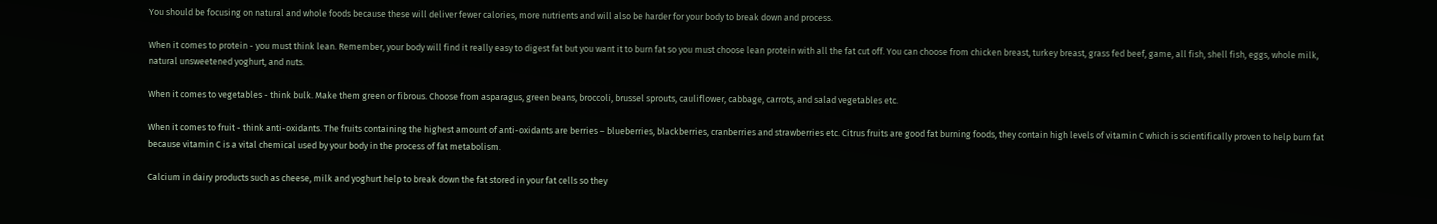You should be focusing on natural and whole foods because these will deliver fewer calories, more nutrients and will also be harder for your body to break down and process.

When it comes to protein - you must think lean. Remember, your body will find it really easy to digest fat but you want it to burn fat so you must choose lean protein with all the fat cut off. You can choose from chicken breast, turkey breast, grass fed beef, game, all fish, shell fish, eggs, whole milk, natural unsweetened yoghurt, and nuts.

When it comes to vegetables - think bulk. Make them green or fibrous. Choose from asparagus, green beans, broccoli, brussel sprouts, cauliflower, cabbage, carrots, and salad vegetables etc.

When it comes to fruit - think anti-oxidants. The fruits containing the highest amount of anti-oxidants are berries – blueberries, blackberries, cranberries and strawberries etc. Citrus fruits are good fat burning foods, they contain high levels of vitamin C which is scientifically proven to help burn fat because vitamin C is a vital chemical used by your body in the process of fat metabolism.

Calcium in dairy products such as cheese, milk and yoghurt help to break down the fat stored in your fat cells so they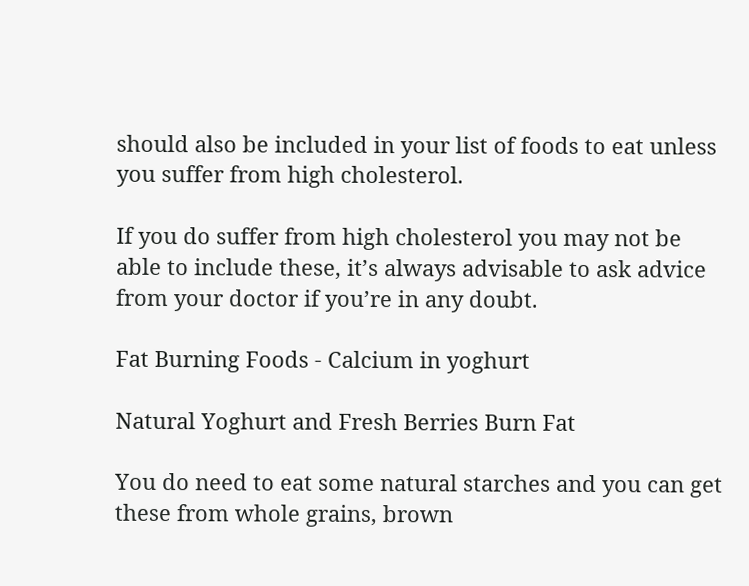should also be included in your list of foods to eat unless you suffer from high cholesterol.

If you do suffer from high cholesterol you may not be able to include these, it’s always advisable to ask advice from your doctor if you’re in any doubt.

Fat Burning Foods - Calcium in yoghurt

Natural Yoghurt and Fresh Berries Burn Fat

You do need to eat some natural starches and you can get these from whole grains, brown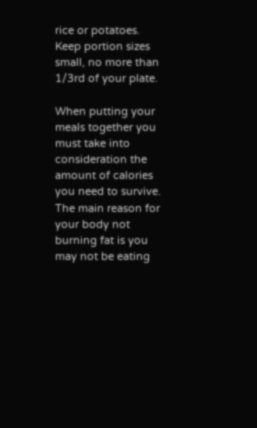rice or potatoes. Keep portion sizes small, no more than 1/3rd of your plate.

When putting your meals together you must take into consideration the amount of calories you need to survive. The main reason for your body not burning fat is you may not be eating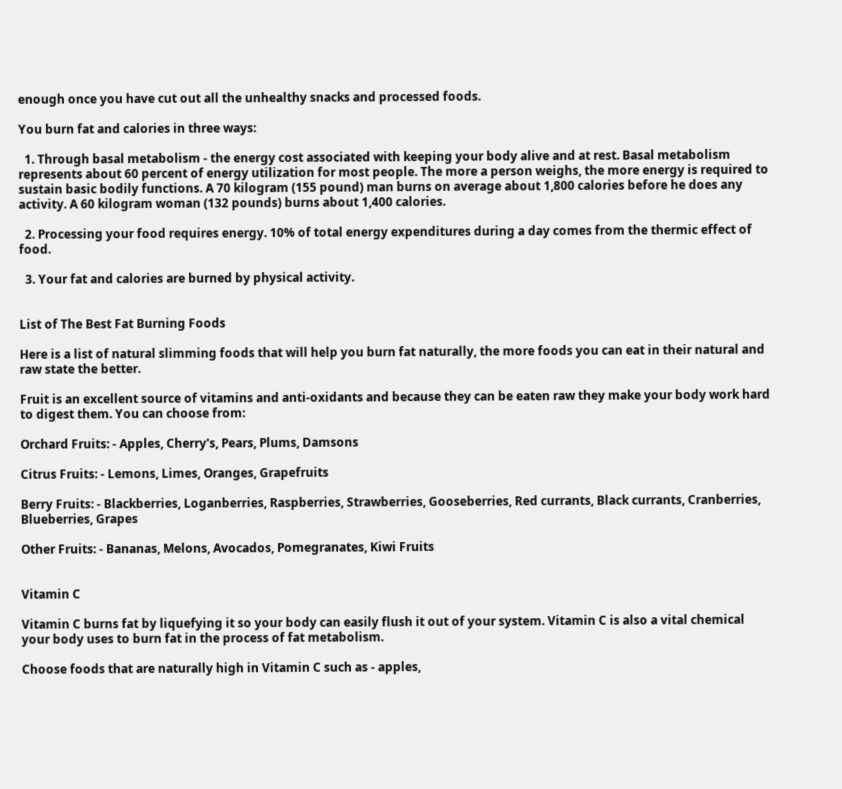enough once you have cut out all the unhealthy snacks and processed foods.

You burn fat and calories in three ways:

  1. Through basal metabolism - the energy cost associated with keeping your body alive and at rest. Basal metabolism represents about 60 percent of energy utilization for most people. The more a person weighs, the more energy is required to sustain basic bodily functions. A 70 kilogram (155 pound) man burns on average about 1,800 calories before he does any activity. A 60 kilogram woman (132 pounds) burns about 1,400 calories.

  2. Processing your food requires energy. 10% of total energy expenditures during a day comes from the thermic effect of food.

  3. Your fat and calories are burned by physical activity.


List of The Best Fat Burning Foods

Here is a list of natural slimming foods that will help you burn fat naturally, the more foods you can eat in their natural and raw state the better.

Fruit is an excellent source of vitamins and anti-oxidants and because they can be eaten raw they make your body work hard to digest them. You can choose from:

Orchard Fruits: - Apples, Cherry's, Pears, Plums, Damsons

Citrus Fruits: - Lemons, Limes, Oranges, Grapefruits

Berry Fruits: - Blackberries, Loganberries, Raspberries, Strawberries, Gooseberries, Red currants, Black currants, Cranberries, Blueberries, Grapes

Other Fruits: - Bananas, Melons, Avocados, Pomegranates, Kiwi Fruits


Vitamin C

Vitamin C burns fat by liquefying it so your body can easily flush it out of your system. Vitamin C is also a vital chemical your body uses to burn fat in the process of fat metabolism.

Choose foods that are naturally high in Vitamin C such as - apples,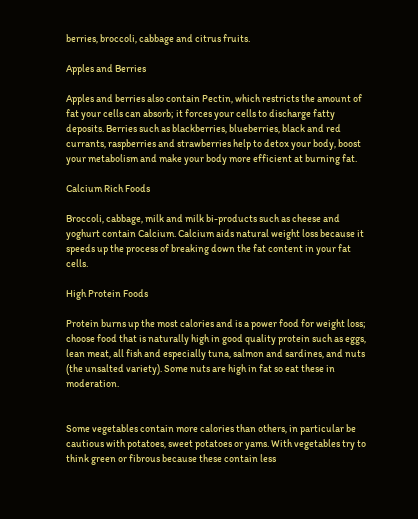berries, broccoli, cabbage and citrus fruits.

Apples and Berries

Apples and berries also contain Pectin, which restricts the amount of fat your cells can absorb; it forces your cells to discharge fatty deposits. Berries such as blackberries, blueberries, black and red currants, raspberries and strawberries help to detox your body, boost your metabolism and make your body more efficient at burning fat.

Calcium Rich Foods

Broccoli, cabbage, milk and milk bi-products such as cheese and yoghurt contain Calcium. Calcium aids natural weight loss because it speeds up the process of breaking down the fat content in your fat cells.

High Protein Foods

Protein burns up the most calories and is a power food for weight loss; choose food that is naturally high in good quality protein such as eggs, lean meat, all fish and especially tuna, salmon and sardines, and nuts (the unsalted variety). Some nuts are high in fat so eat these in moderation.


Some vegetables contain more calories than others, in particular be cautious with potatoes, sweet potatoes or yams. With vegetables try to think green or fibrous because these contain less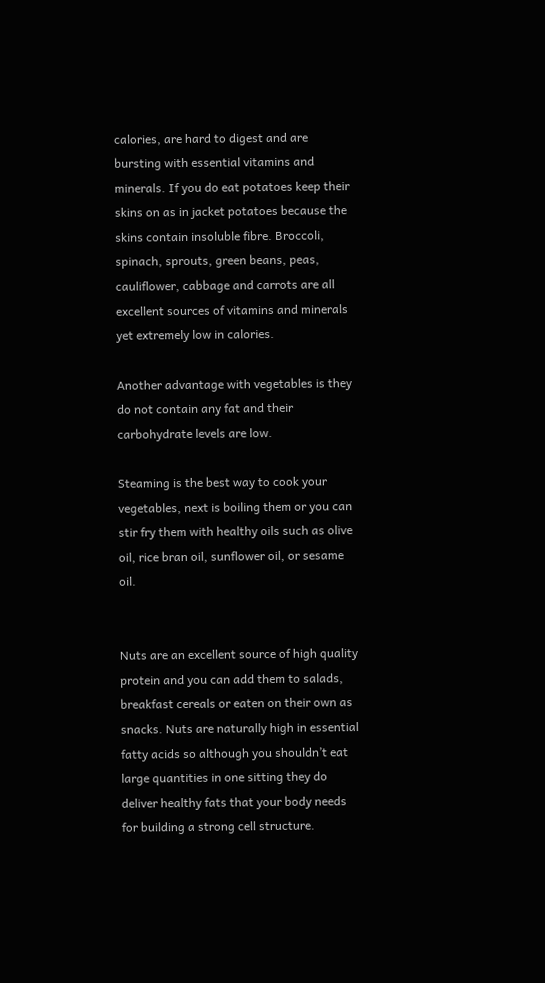calories, are hard to digest and are bursting with essential vitamins and minerals. If you do eat potatoes keep their skins on as in jacket potatoes because the skins contain insoluble fibre. Broccoli, spinach, sprouts, green beans, peas, cauliflower, cabbage and carrots are all excellent sources of vitamins and minerals yet extremely low in calories.

Another advantage with vegetables is they do not contain any fat and their carbohydrate levels are low.

Steaming is the best way to cook your vegetables, next is boiling them or you can stir fry them with healthy oils such as olive oil, rice bran oil, sunflower oil, or sesame oil.


Nuts are an excellent source of high quality protein and you can add them to salads, breakfast cereals or eaten on their own as snacks. Nuts are naturally high in essential fatty acids so although you shouldn’t eat large quantities in one sitting they do deliver healthy fats that your body needs for building a strong cell structure.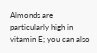Almonds are particularly high in vitamin E; you can also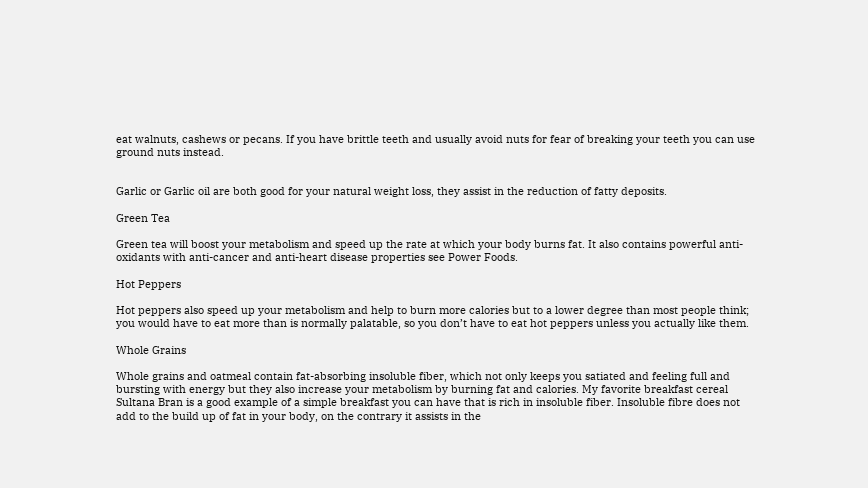eat walnuts, cashews or pecans. If you have brittle teeth and usually avoid nuts for fear of breaking your teeth you can use ground nuts instead.


Garlic or Garlic oil are both good for your natural weight loss, they assist in the reduction of fatty deposits.

Green Tea

Green tea will boost your metabolism and speed up the rate at which your body burns fat. It also contains powerful anti-oxidants with anti-cancer and anti-heart disease properties see Power Foods.

Hot Peppers

Hot peppers also speed up your metabolism and help to burn more calories but to a lower degree than most people think; you would have to eat more than is normally palatable, so you don’t have to eat hot peppers unless you actually like them.

Whole Grains

Whole grains and oatmeal contain fat-absorbing insoluble fiber, which not only keeps you satiated and feeling full and bursting with energy but they also increase your metabolism by burning fat and calories. My favorite breakfast cereal Sultana Bran is a good example of a simple breakfast you can have that is rich in insoluble fiber. Insoluble fibre does not add to the build up of fat in your body, on the contrary it assists in the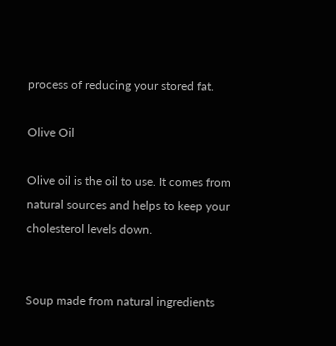process of reducing your stored fat.

Olive Oil

Olive oil is the oil to use. It comes from natural sources and helps to keep your cholesterol levels down.


Soup made from natural ingredients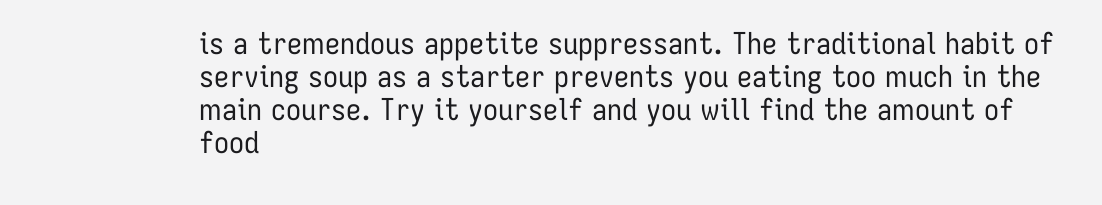is a tremendous appetite suppressant. The traditional habit of serving soup as a starter prevents you eating too much in the main course. Try it yourself and you will find the amount of food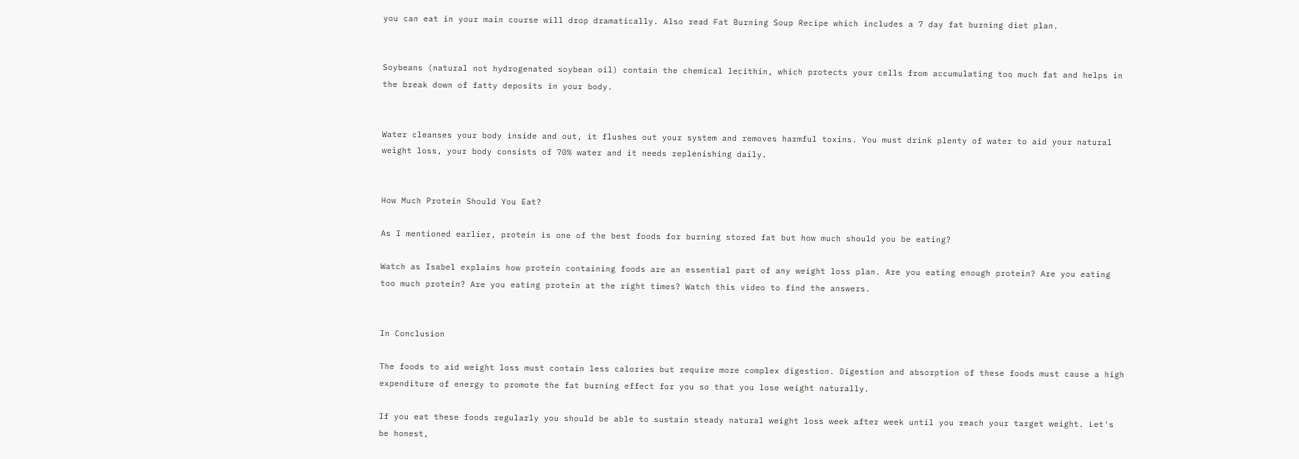you can eat in your main course will drop dramatically. Also read Fat Burning Soup Recipe which includes a 7 day fat burning diet plan.


Soybeans (natural not hydrogenated soybean oil) contain the chemical lecithin, which protects your cells from accumulating too much fat and helps in the break down of fatty deposits in your body.


Water cleanses your body inside and out, it flushes out your system and removes harmful toxins. You must drink plenty of water to aid your natural weight loss, your body consists of 70% water and it needs replenishing daily.


How Much Protein Should You Eat?

As I mentioned earlier, protein is one of the best foods for burning stored fat but how much should you be eating?

Watch as Isabel explains how protein containing foods are an essential part of any weight loss plan. Are you eating enough protein? Are you eating too much protein? Are you eating protein at the right times? Watch this video to find the answers.


In Conclusion

The foods to aid weight loss must contain less calories but require more complex digestion. Digestion and absorption of these foods must cause a high expenditure of energy to promote the fat burning effect for you so that you lose weight naturally.

If you eat these foods regularly you should be able to sustain steady natural weight loss week after week until you reach your target weight. Let's be honest,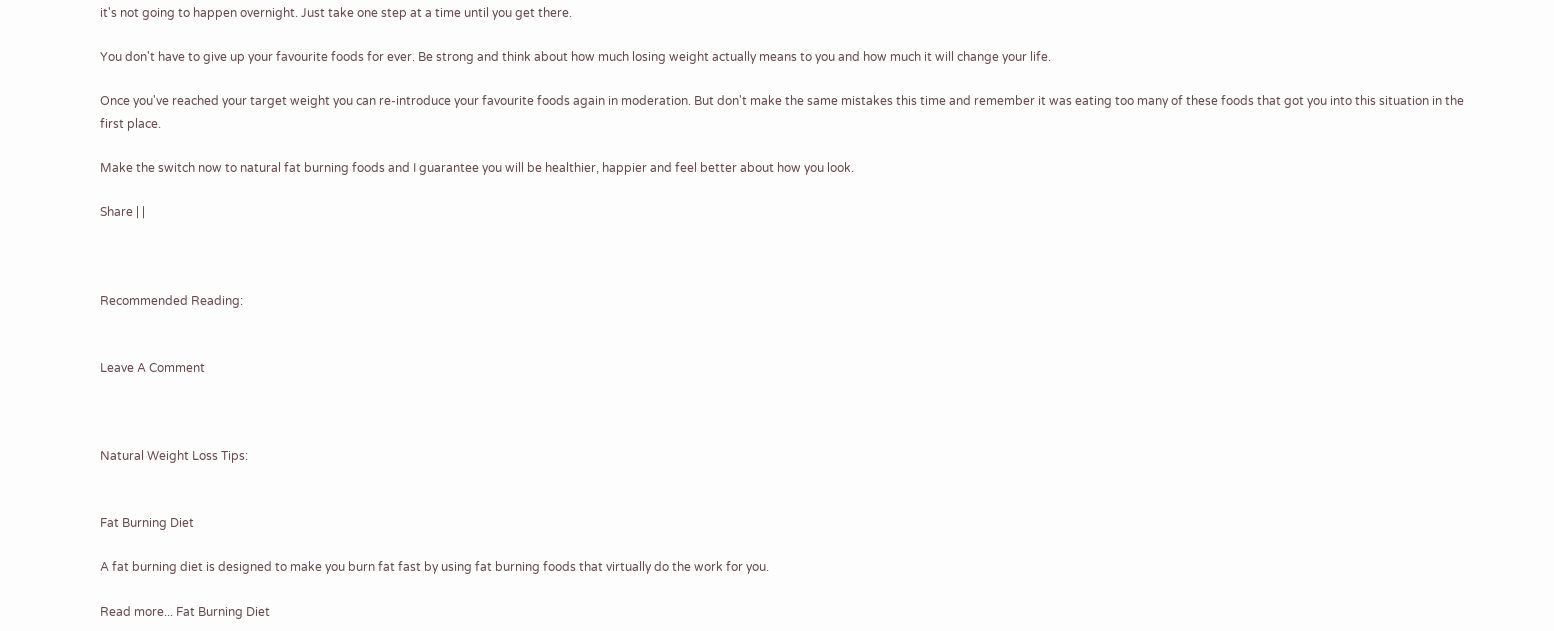it's not going to happen overnight. Just take one step at a time until you get there.

You don't have to give up your favourite foods for ever. Be strong and think about how much losing weight actually means to you and how much it will change your life.

Once you've reached your target weight you can re-introduce your favourite foods again in moderation. But don't make the same mistakes this time and remember it was eating too many of these foods that got you into this situation in the first place.

Make the switch now to natural fat burning foods and I guarantee you will be healthier, happier and feel better about how you look.

Share | |



Recommended Reading:


Leave A Comment



Natural Weight Loss Tips:


Fat Burning Diet

A fat burning diet is designed to make you burn fat fast by using fat burning foods that virtually do the work for you.

Read more... Fat Burning Diet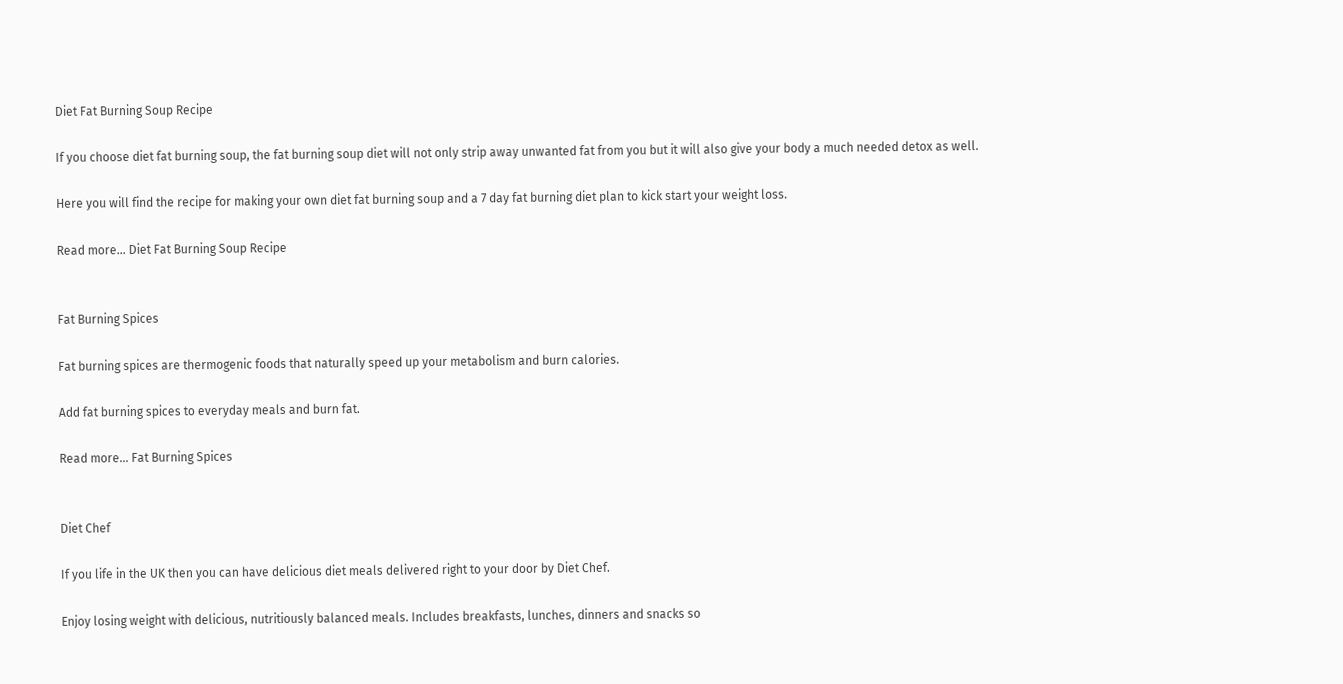Diet Fat Burning Soup Recipe

If you choose diet fat burning soup, the fat burning soup diet will not only strip away unwanted fat from you but it will also give your body a much needed detox as well.

Here you will find the recipe for making your own diet fat burning soup and a 7 day fat burning diet plan to kick start your weight loss.

Read more... Diet Fat Burning Soup Recipe


Fat Burning Spices

Fat burning spices are thermogenic foods that naturally speed up your metabolism and burn calories.

Add fat burning spices to everyday meals and burn fat.

Read more... Fat Burning Spices


Diet Chef

If you life in the UK then you can have delicious diet meals delivered right to your door by Diet Chef.

Enjoy losing weight with delicious, nutritiously balanced meals. Includes breakfasts, lunches, dinners and snacks so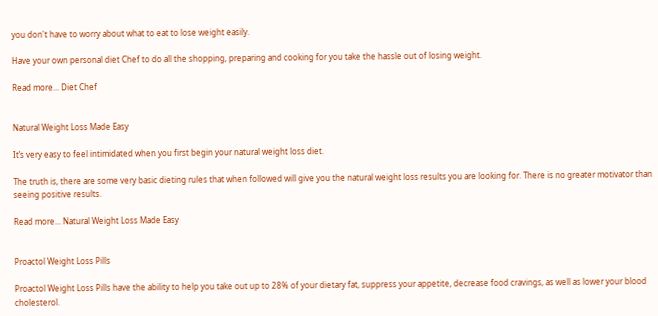you don't have to worry about what to eat to lose weight easily.

Have your own personal diet Chef to do all the shopping, preparing and cooking for you take the hassle out of losing weight.

Read more... Diet Chef


Natural Weight Loss Made Easy

It’s very easy to feel intimidated when you first begin your natural weight loss diet.

The truth is, there are some very basic dieting rules that when followed will give you the natural weight loss results you are looking for. There is no greater motivator than seeing positive results.

Read more... Natural Weight Loss Made Easy


Proactol Weight Loss Pills

Proactol Weight Loss Pills have the ability to help you take out up to 28% of your dietary fat, suppress your appetite, decrease food cravings, as well as lower your blood cholesterol.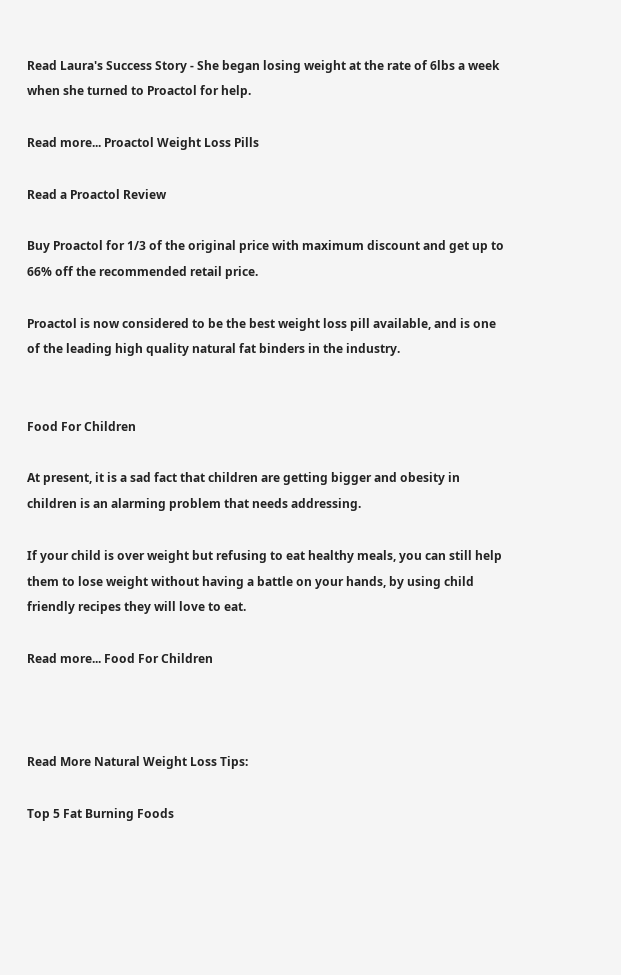Read Laura's Success Story - She began losing weight at the rate of 6lbs a week when she turned to Proactol for help.

Read more... Proactol Weight Loss Pills

Read a Proactol Review

Buy Proactol for 1/3 of the original price with maximum discount and get up to 66% off the recommended retail price.

Proactol is now considered to be the best weight loss pill available, and is one of the leading high quality natural fat binders in the industry.


Food For Children

At present, it is a sad fact that children are getting bigger and obesity in children is an alarming problem that needs addressing.

If your child is over weight but refusing to eat healthy meals, you can still help them to lose weight without having a battle on your hands, by using child friendly recipes they will love to eat.

Read more... Food For Children



Read More Natural Weight Loss Tips:

Top 5 Fat Burning Foods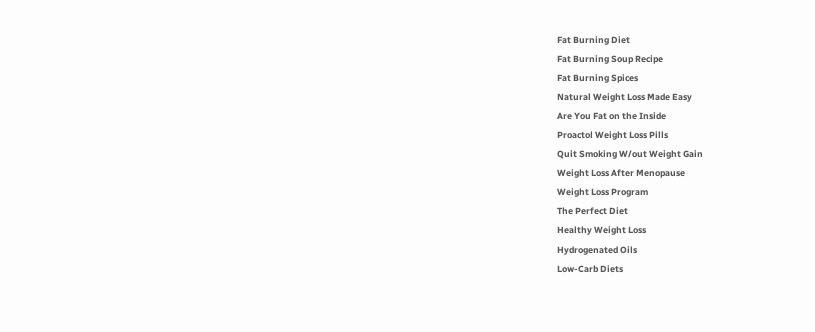Fat Burning Diet
Fat Burning Soup Recipe
Fat Burning Spices
Natural Weight Loss Made Easy
Are You Fat on the Inside
Proactol Weight Loss Pills
Quit Smoking W/out Weight Gain
Weight Loss After Menopause
Weight Loss Program
The Perfect Diet
Healthy Weight Loss
Hydrogenated Oils
Low-Carb Diets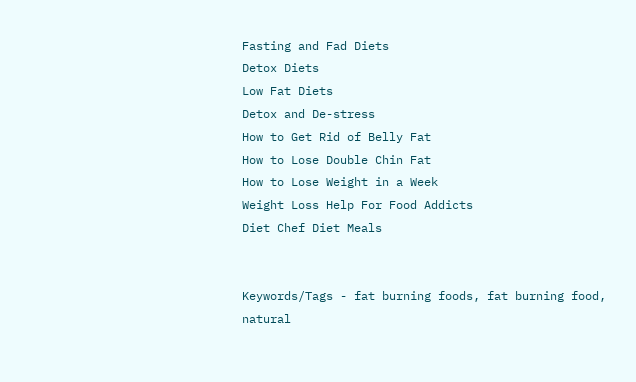Fasting and Fad Diets
Detox Diets
Low Fat Diets
Detox and De-stress
How to Get Rid of Belly Fat
How to Lose Double Chin Fat
How to Lose Weight in a Week
Weight Loss Help For Food Addicts
Diet Chef Diet Meals


Keywords/Tags - fat burning foods, fat burning food, natural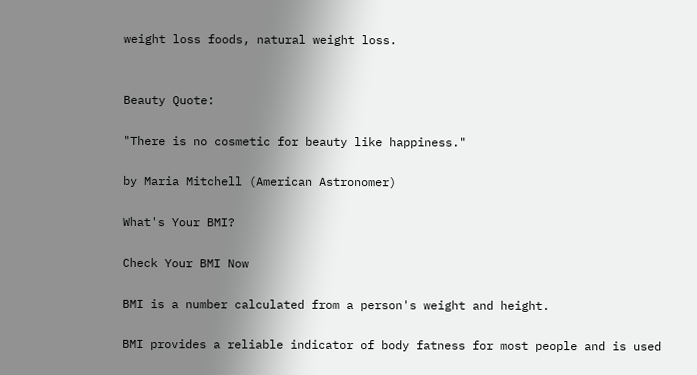weight loss foods, natural weight loss.


Beauty Quote:

"There is no cosmetic for beauty like happiness."

by Maria Mitchell (American Astronomer)

What's Your BMI?

Check Your BMI Now

BMI is a number calculated from a person's weight and height.

BMI provides a reliable indicator of body fatness for most people and is used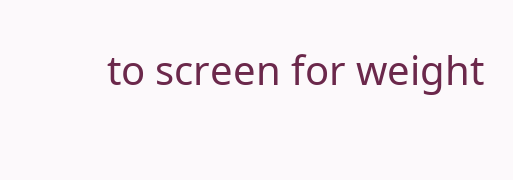to screen for weight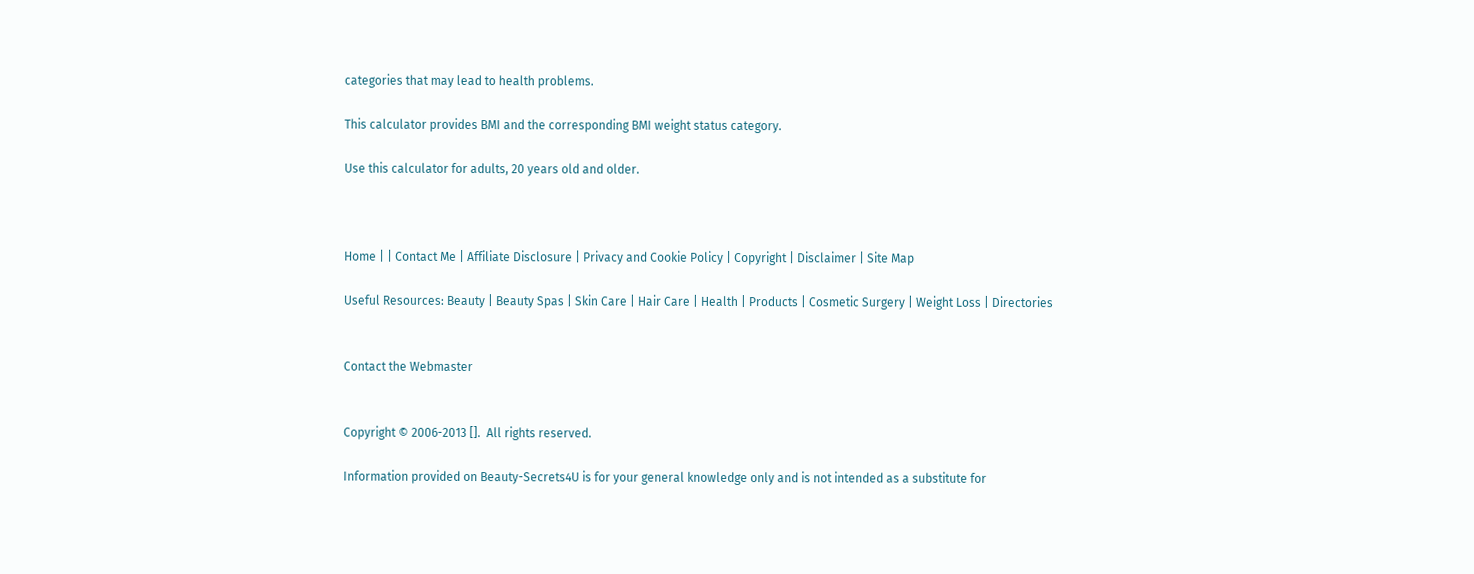categories that may lead to health problems.

This calculator provides BMI and the corresponding BMI weight status category.

Use this calculator for adults, 20 years old and older.



Home | | Contact Me | Affiliate Disclosure | Privacy and Cookie Policy | Copyright | Disclaimer | Site Map

Useful Resources: Beauty | Beauty Spas | Skin Care | Hair Care | Health | Products | Cosmetic Surgery | Weight Loss | Directories


Contact the Webmaster


Copyright © 2006-2013 [].  All rights reserved.

Information provided on Beauty-Secrets4U is for your general knowledge only and is not intended as a substitute for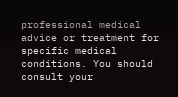professional medical advice or treatment for specific medical conditions. You should consult your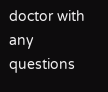doctor with any questions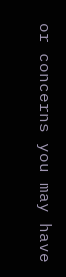or concerns you may have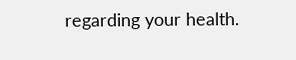regarding your health.